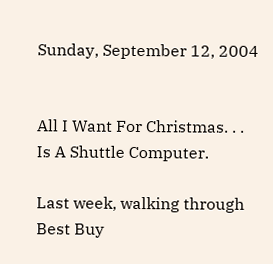Sunday, September 12, 2004


All I Want For Christmas. . . Is A Shuttle Computer.

Last week, walking through Best Buy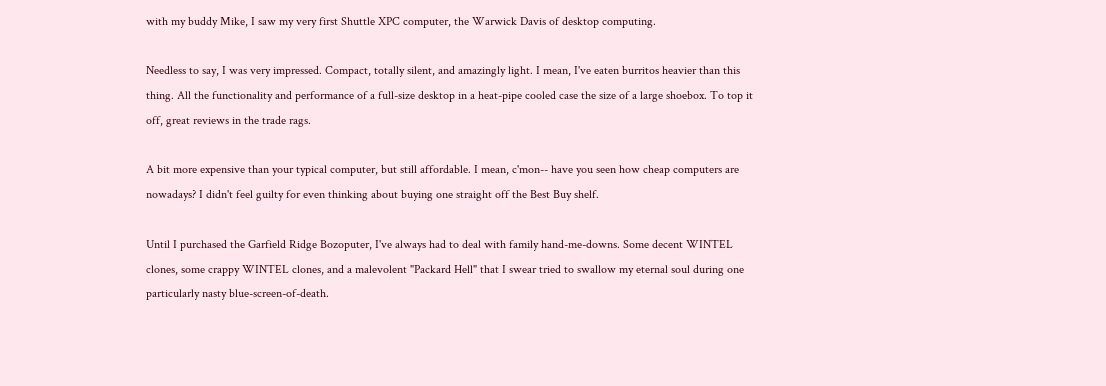with my buddy Mike, I saw my very first Shuttle XPC computer, the Warwick Davis of desktop computing.

Needless to say, I was very impressed. Compact, totally silent, and amazingly light. I mean, I've eaten burritos heavier than this thing. All the functionality and performance of a full-size desktop in a heat-pipe cooled case the size of a large shoebox. To top it off, great reviews in the trade rags.

A bit more expensive than your typical computer, but still affordable. I mean, c'mon-- have you seen how cheap computers are nowadays? I didn't feel guilty for even thinking about buying one straight off the Best Buy shelf.

Until I purchased the Garfield Ridge Bozoputer, I've always had to deal with family hand-me-downs. Some decent WINTEL clones, some crappy WINTEL clones, and a malevolent "Packard Hell" that I swear tried to swallow my eternal soul during one particularly nasty blue-screen-of-death.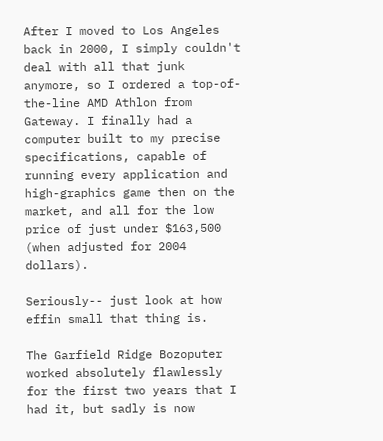After I moved to Los Angeles back in 2000, I simply couldn't deal with all that junk anymore, so I ordered a top-of-the-line AMD Athlon from Gateway. I finally had a computer built to my precise specifications, capable of running every application and high-graphics game then on the market, and all for the low price of just under $163,500 (when adjusted for 2004 dollars).

Seriously-- just look at how effin small that thing is.

The Garfield Ridge Bozoputer worked absolutely flawlessly for the first two years that I had it, but sadly is now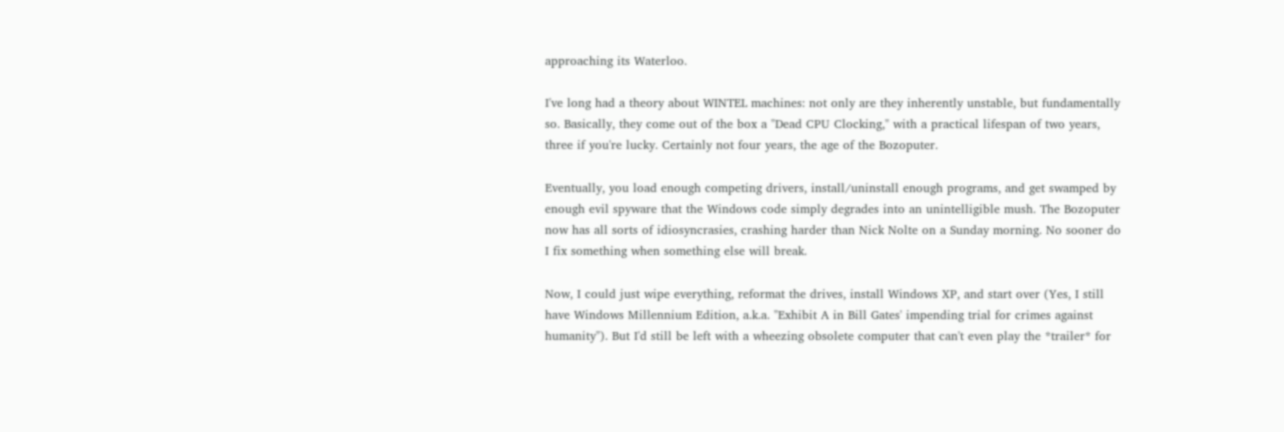approaching its Waterloo.

I've long had a theory about WINTEL machines: not only are they inherently unstable, but fundamentally so. Basically, they come out of the box a "Dead CPU Clocking," with a practical lifespan of two years, three if you're lucky. Certainly not four years, the age of the Bozoputer.

Eventually, you load enough competing drivers, install/uninstall enough programs, and get swamped by enough evil spyware that the Windows code simply degrades into an unintelligible mush. The Bozoputer now has all sorts of idiosyncrasies, crashing harder than Nick Nolte on a Sunday morning. No sooner do I fix something when something else will break.

Now, I could just wipe everything, reformat the drives, install Windows XP, and start over (Yes, I still have Windows Millennium Edition, a.k.a. "Exhibit A in Bill Gates' impending trial for crimes against humanity"). But I'd still be left with a wheezing obsolete computer that can't even play the *trailer* for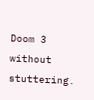Doom 3 without stuttering.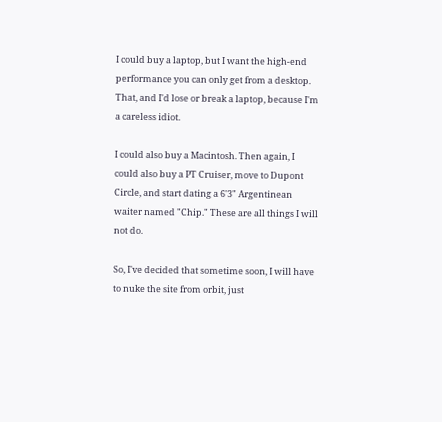I could buy a laptop, but I want the high-end performance you can only get from a desktop. That, and I'd lose or break a laptop, because I'm a careless idiot.

I could also buy a Macintosh. Then again, I could also buy a PT Cruiser, move to Dupont Circle, and start dating a 6'3" Argentinean waiter named "Chip." These are all things I will not do.

So, I've decided that sometime soon, I will have to nuke the site from orbit, just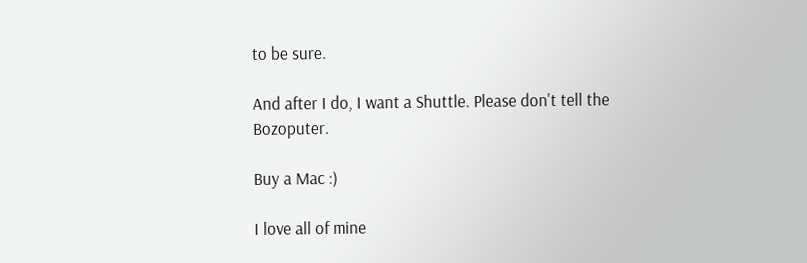to be sure.

And after I do, I want a Shuttle. Please don't tell the Bozoputer.

Buy a Mac :)

I love all of mine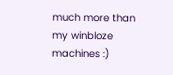much more than my winbloze machines :)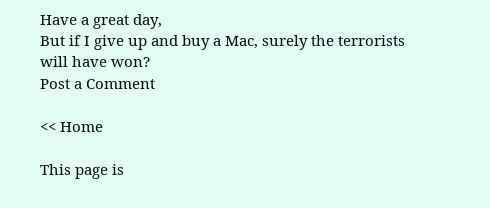Have a great day,
But if I give up and buy a Mac, surely the terrorists will have won?
Post a Comment

<< Home

This page is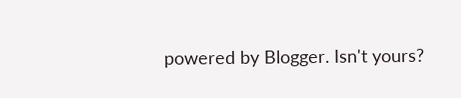powered by Blogger. Isn't yours?